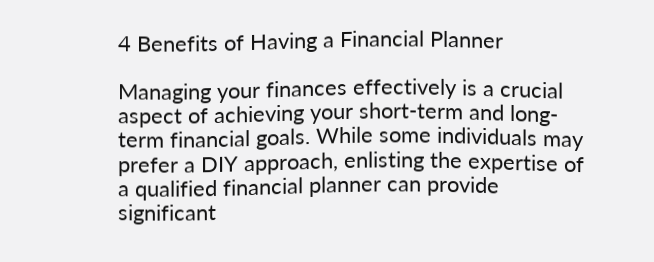4 Benefits of Having a Financial Planner

Managing your finances effectively is a crucial aspect of achieving your short-term and long-term financial goals. While some individuals may prefer a DIY approach, enlisting the expertise of a qualified financial planner can provide significant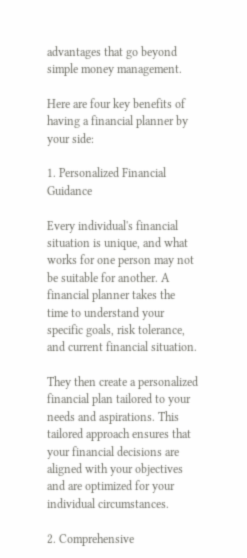advantages that go beyond simple money management.

Here are four key benefits of having a financial planner by your side:

1. Personalized Financial Guidance

Every individual's financial situation is unique, and what works for one person may not be suitable for another. A financial planner takes the time to understand your specific goals, risk tolerance, and current financial situation.

They then create a personalized financial plan tailored to your needs and aspirations. This tailored approach ensures that your financial decisions are aligned with your objectives and are optimized for your individual circumstances.

2. Comprehensive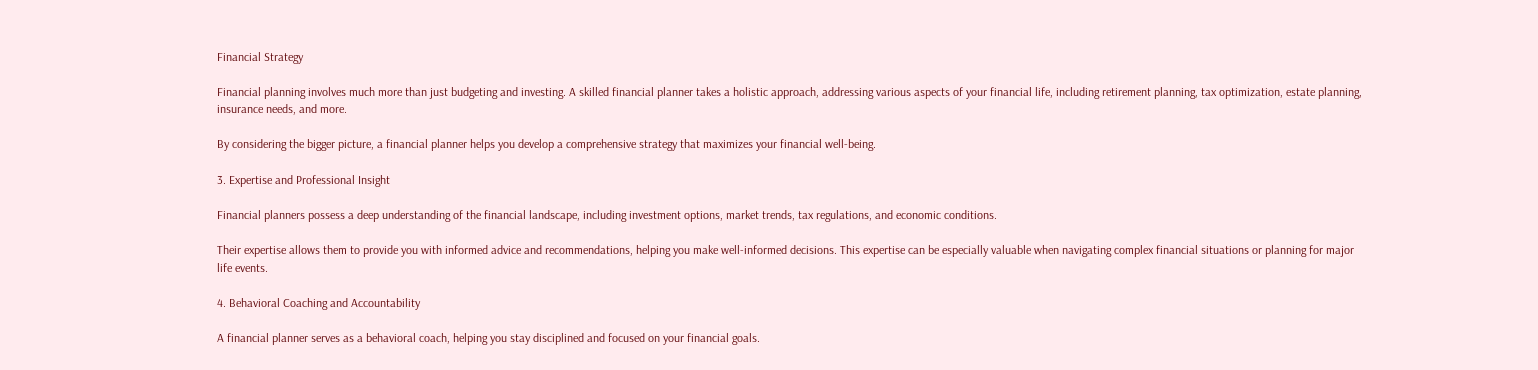Financial Strategy

Financial planning involves much more than just budgeting and investing. A skilled financial planner takes a holistic approach, addressing various aspects of your financial life, including retirement planning, tax optimization, estate planning, insurance needs, and more.

By considering the bigger picture, a financial planner helps you develop a comprehensive strategy that maximizes your financial well-being.

3. Expertise and Professional Insight

Financial planners possess a deep understanding of the financial landscape, including investment options, market trends, tax regulations, and economic conditions.

Their expertise allows them to provide you with informed advice and recommendations, helping you make well-informed decisions. This expertise can be especially valuable when navigating complex financial situations or planning for major life events.

4. Behavioral Coaching and Accountability

A financial planner serves as a behavioral coach, helping you stay disciplined and focused on your financial goals.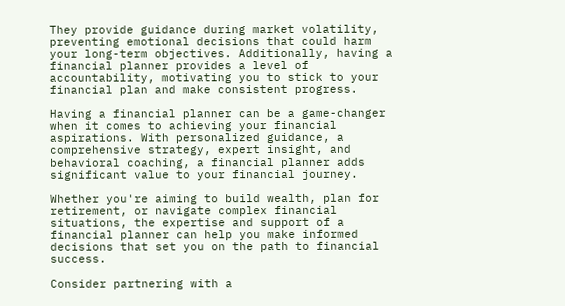They provide guidance during market volatility, preventing emotional decisions that could harm your long-term objectives. Additionally, having a financial planner provides a level of accountability, motivating you to stick to your financial plan and make consistent progress.

Having a financial planner can be a game-changer when it comes to achieving your financial aspirations. With personalized guidance, a comprehensive strategy, expert insight, and behavioral coaching, a financial planner adds significant value to your financial journey.

Whether you're aiming to build wealth, plan for retirement, or navigate complex financial situations, the expertise and support of a financial planner can help you make informed decisions that set you on the path to financial success.

Consider partnering with a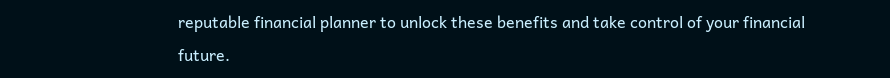reputable financial planner to unlock these benefits and take control of your financial future.